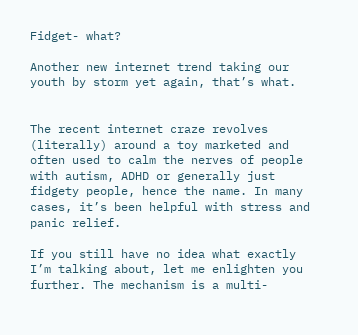Fidget- what?

Another new internet trend taking our youth by storm yet again, that’s what.


The recent internet craze revolves (literally) around a toy marketed and often used to calm the nerves of people with autism, ADHD or generally just fidgety people, hence the name. In many cases, it’s been helpful with stress and panic relief.

If you still have no idea what exactly I’m talking about, let me enlighten you further. The mechanism is a multi-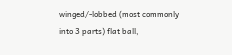winged/-lobbed (most commonly into 3 parts) flat ball,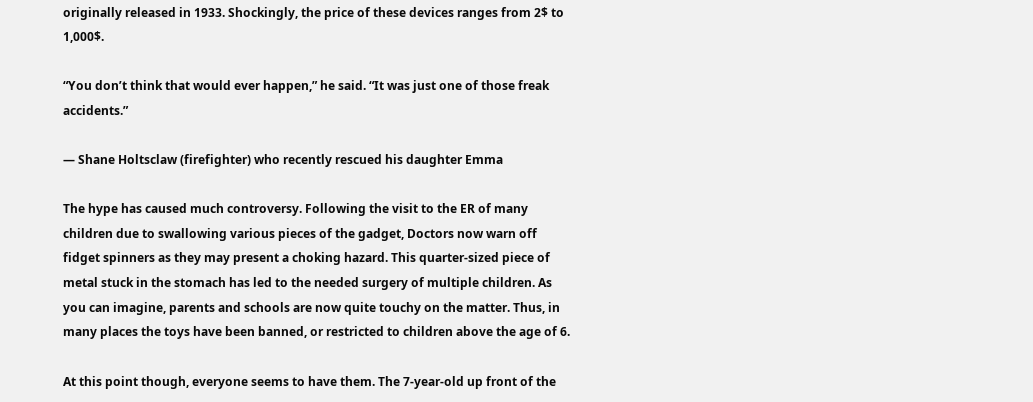originally released in 1933. Shockingly, the price of these devices ranges from 2$ to 1,000$.

“You don’t think that would ever happen,” he said. “It was just one of those freak accidents.”

— Shane Holtsclaw (firefighter) who recently rescued his daughter Emma

The hype has caused much controversy. Following the visit to the ER of many children due to swallowing various pieces of the gadget, Doctors now warn off fidget spinners as they may present a choking hazard. This quarter-sized piece of metal stuck in the stomach has led to the needed surgery of multiple children. As you can imagine, parents and schools are now quite touchy on the matter. Thus, in many places the toys have been banned, or restricted to children above the age of 6.

At this point though, everyone seems to have them. The 7-year-old up front of the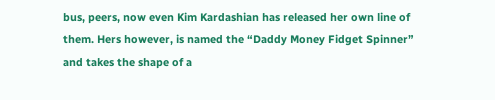bus, peers, now even Kim Kardashian has released her own line of them. Hers however, is named the “Daddy Money Fidget Spinner” and takes the shape of a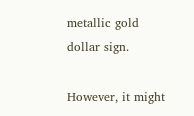metallic gold dollar sign.

However, it might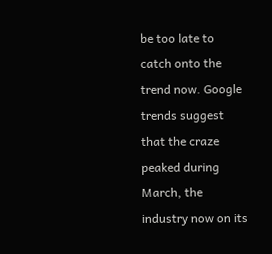be too late to catch onto the trend now. Google trends suggest that the craze peaked during March, the industry now on its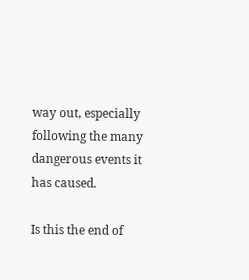way out, especially following the many dangerous events it has caused.

Is this the end of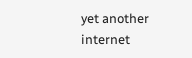yet another internet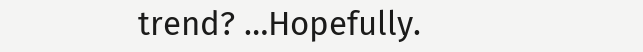trend? …Hopefully.